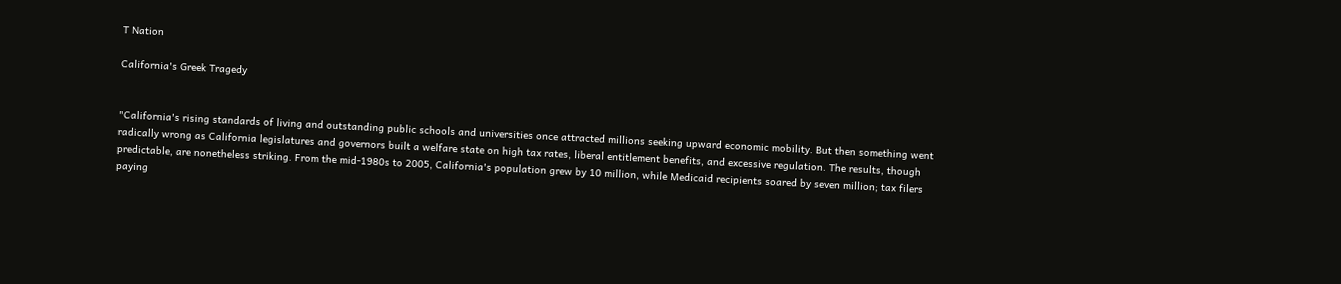T Nation

California's Greek Tragedy


"California's rising standards of living and outstanding public schools and universities once attracted millions seeking upward economic mobility. But then something went radically wrong as California legislatures and governors built a welfare state on high tax rates, liberal entitlement benefits, and excessive regulation. The results, though predictable, are nonetheless striking. From the mid-1980s to 2005, California's population grew by 10 million, while Medicaid recipients soared by seven million; tax filers paying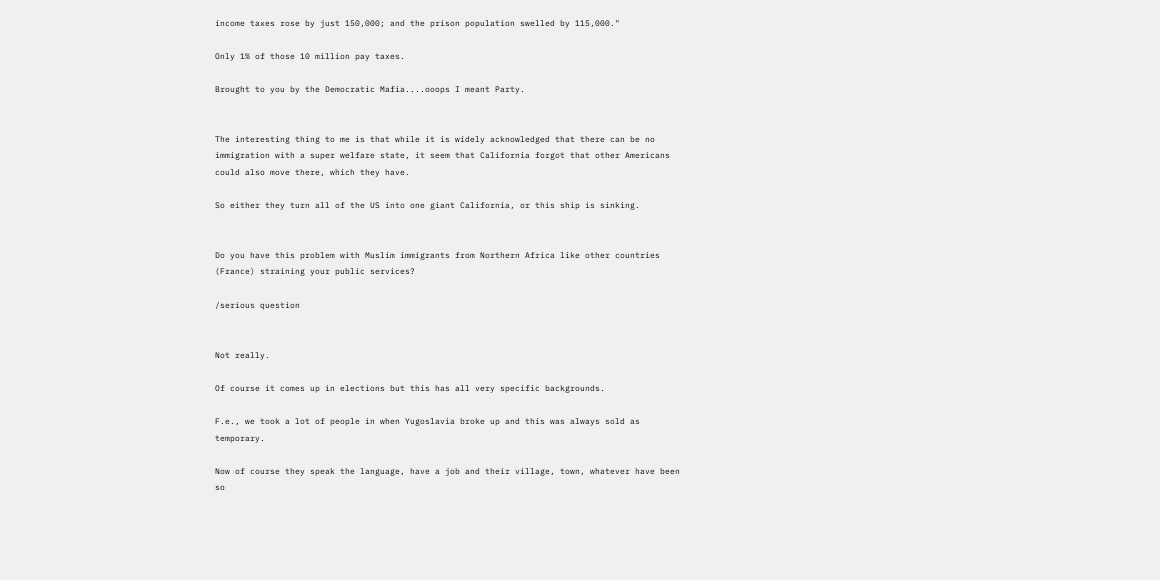income taxes rose by just 150,000; and the prison population swelled by 115,000."

Only 1% of those 10 million pay taxes.

Brought to you by the Democratic Mafia....ooops I meant Party.


The interesting thing to me is that while it is wídely acknowledged that there can be no immigration with a super welfare state, it seem that California forgot that other Americans could also move there, which they have.

So either they turn all of the US into one giant California, or this ship is sinking.


Do you have this problem with Muslim immigrants from Northern Africa like other countries (France) straining your public services?

/serious question


Not really.

Of course it comes up in elections but this has all very specific backgrounds.

F.e., we took a lot of people in when Yugoslavia broke up and this was always sold as temporary.

Now of course they speak the language, have a job and their village, town, whatever have been so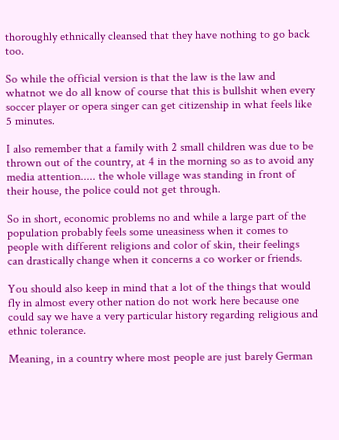thoroughly ethnically cleansed that they have nothing to go back too.

So while the official version is that the law is the law and whatnot we do all know of course that this is bullshit when every soccer player or opera singer can get citizenship in what feels like 5 minutes.

I also remember that a family with 2 small children was due to be thrown out of the country, at 4 in the morning so as to avoid any media attention..... the whole village was standing in front of their house, the police could not get through.

So in short, economic problems no and while a large part of the population probably feels some uneasiness when it comes to people with different religions and color of skin, their feelings can drastically change when it concerns a co worker or friends.

You should also keep in mind that a lot of the things that would fly in almost every other nation do not work here because one could say we have a very particular history regarding religious and ethnic tolerance.

Meaning, in a country where most people are just barely German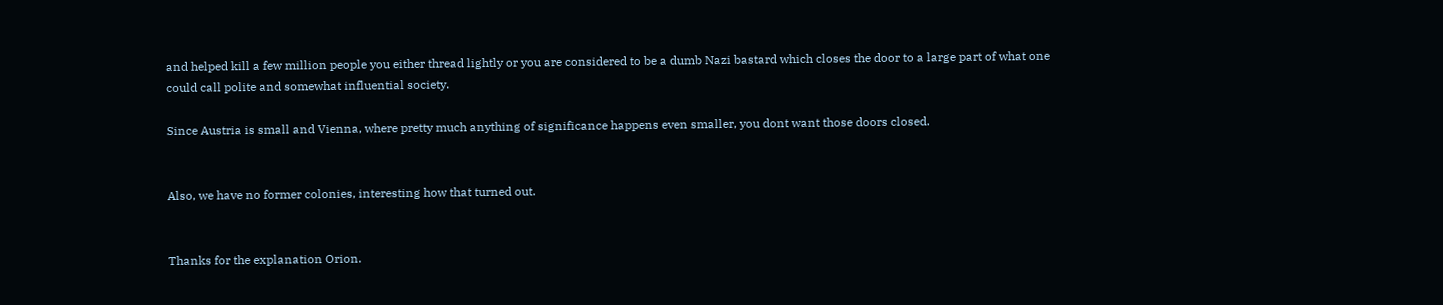and helped kill a few million people you either thread lightly or you are considered to be a dumb Nazi bastard which closes the door to a large part of what one could call polite and somewhat influential society.

Since Austria is small and Vienna, where pretty much anything of significance happens even smaller, you dont want those doors closed.


Also, we have no former colonies, interesting how that turned out.


Thanks for the explanation Orion.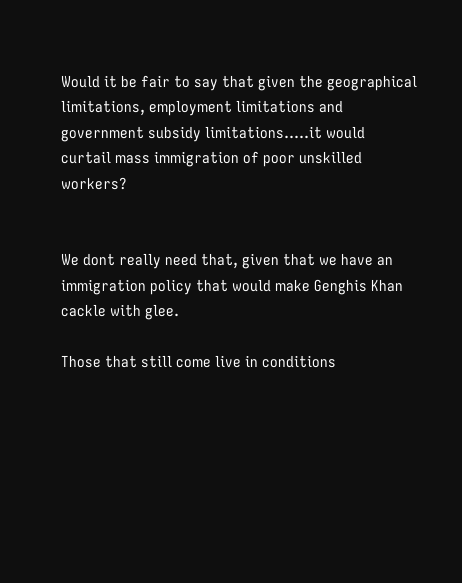Would it be fair to say that given the geographical limitations, employment limitations and government subsidy limitations.....it would curtail mass immigration of poor unskilled workers?


We dont really need that, given that we have an immigration policy that would make Genghis Khan cackle with glee.

Those that still come live in conditions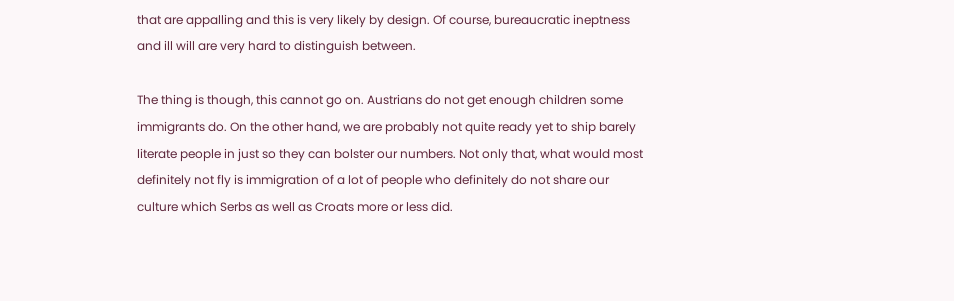that are appalling and this is very likely by design. Of course, bureaucratic ineptness and ill will are very hard to distinguish between.

The thing is though, this cannot go on. Austrians do not get enough children some immigrants do. On the other hand, we are probably not quite ready yet to ship barely literate people in just so they can bolster our numbers. Not only that, what would most definitely not fly is immigration of a lot of people who definitely do not share our culture which Serbs as well as Croats more or less did.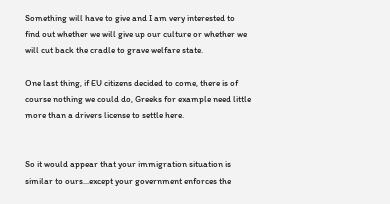Something will have to give and I am very interested to find out whether we will give up our culture or whether we will cut back the cradle to grave welfare state.

One last thing, if EU citizens decided to come, there is of course nothing we could do, Greeks for example need little more than a drivers license to settle here.


So it would appear that your immigration situation is similar to ours...except your government enforces the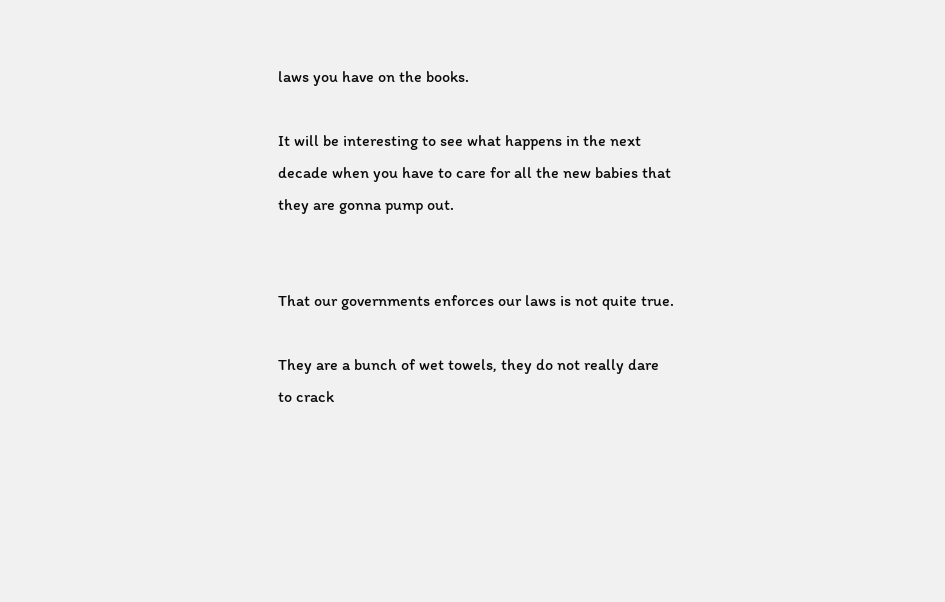laws you have on the books.

It will be interesting to see what happens in the next decade when you have to care for all the new babies that they are gonna pump out.


That our governments enforces our laws is not quite true.

They are a bunch of wet towels, they do not really dare to crack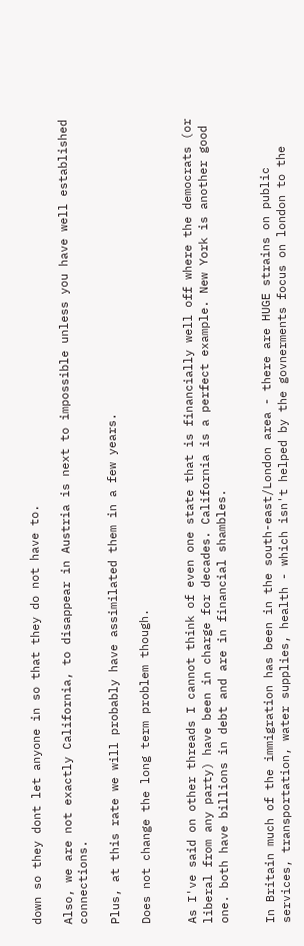down so they dont let anyone in so that they do not have to.

Also, we are not exactly California, to disappear in Austria is next to impossible unless you have well established connections.

Plus, at this rate we will probably have assimilated them in a few years.

Does not change the long term problem though.


As I've said on other threads I cannot think of even one state that is financially well off where the democrats (or liberal from any party) have been in charge for decades. California is a perfect example. New York is another good one. both have billions in debt and are in financial shambles.


In Britain much of the immigration has been in the south-east/London area - there are HUGE strains on public services, transportation, water supplies, health - which isn't helped by the govnerments focus on london to the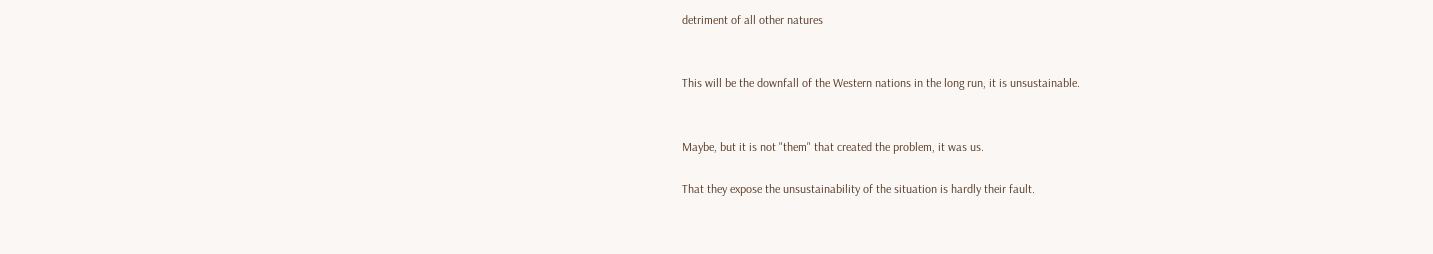detriment of all other natures


This will be the downfall of the Western nations in the long run, it is unsustainable.


Maybe, but it is not "them" that created the problem, it was us.

That they expose the unsustainability of the situation is hardly their fault.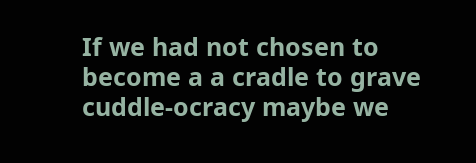If we had not chosen to become a a cradle to grave cuddle-ocracy maybe we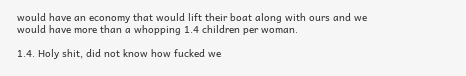would have an economy that would lift their boat along with ours and we would have more than a whopping 1.4 children per woman.

1.4. Holy shit, did not know how fucked we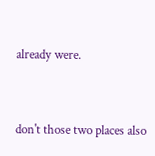already were.



don't those two places also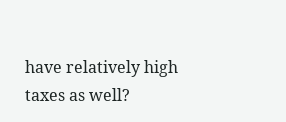have relatively high taxes as well?